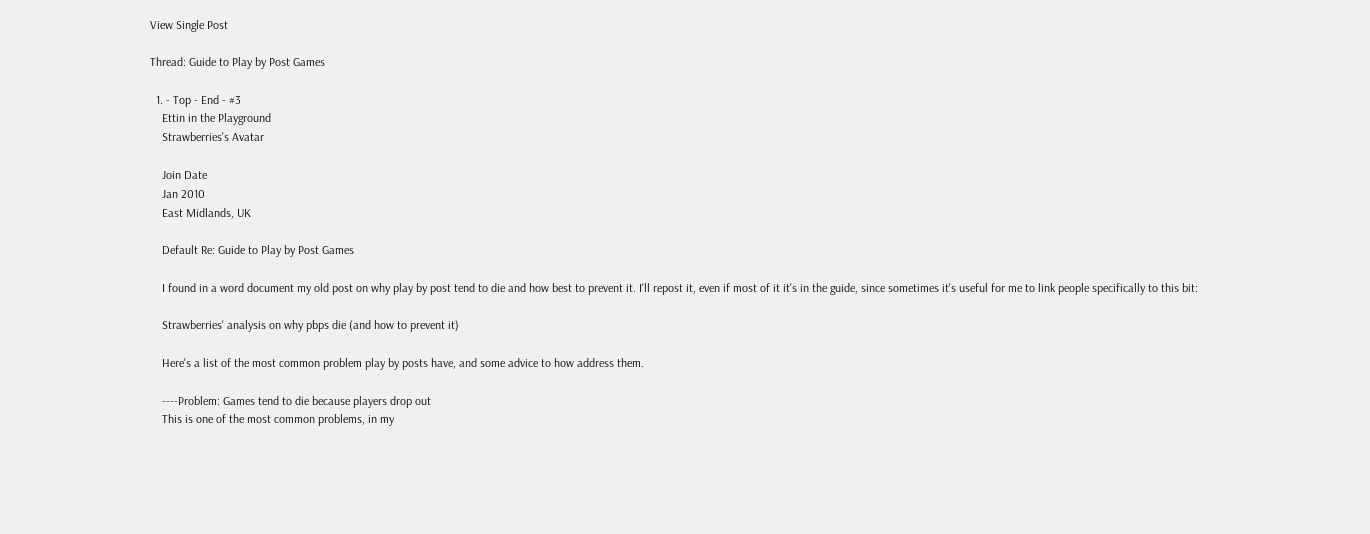View Single Post

Thread: Guide to Play by Post Games

  1. - Top - End - #3
    Ettin in the Playground
    Strawberries's Avatar

    Join Date
    Jan 2010
    East Midlands, UK

    Default Re: Guide to Play by Post Games

    I found in a word document my old post on why play by post tend to die and how best to prevent it. I'll repost it, even if most of it it's in the guide, since sometimes it's useful for me to link people specifically to this bit:

    Strawberries' analysis on why pbps die (and how to prevent it)

    Here's a list of the most common problem play by posts have, and some advice to how address them.

    ----Problem: Games tend to die because players drop out
    This is one of the most common problems, in my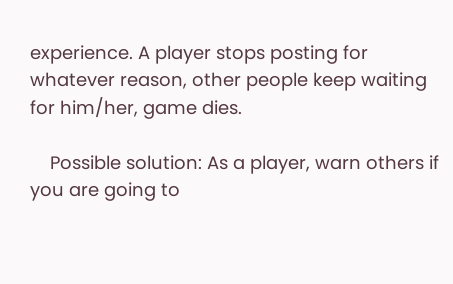experience. A player stops posting for whatever reason, other people keep waiting for him/her, game dies.

    Possible solution: As a player, warn others if you are going to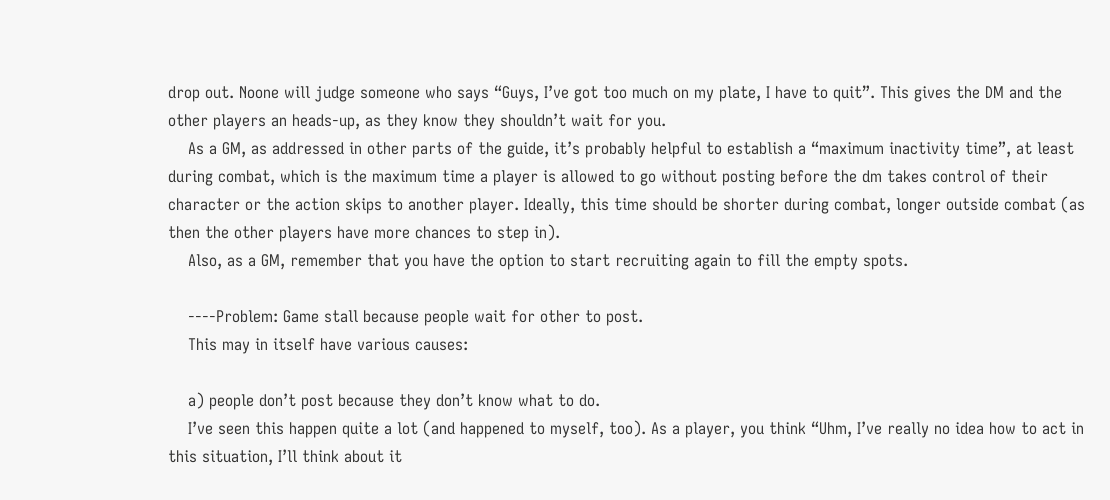drop out. Noone will judge someone who says “Guys, I’ve got too much on my plate, I have to quit”. This gives the DM and the other players an heads-up, as they know they shouldn’t wait for you.
    As a GM, as addressed in other parts of the guide, it’s probably helpful to establish a “maximum inactivity time”, at least during combat, which is the maximum time a player is allowed to go without posting before the dm takes control of their character or the action skips to another player. Ideally, this time should be shorter during combat, longer outside combat (as then the other players have more chances to step in).
    Also, as a GM, remember that you have the option to start recruiting again to fill the empty spots.

    ----Problem: Game stall because people wait for other to post.
    This may in itself have various causes:

    a) people don’t post because they don’t know what to do.
    I’ve seen this happen quite a lot (and happened to myself, too). As a player, you think “Uhm, I’ve really no idea how to act in this situation, I’ll think about it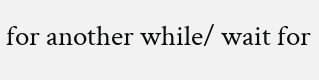for another while/ wait for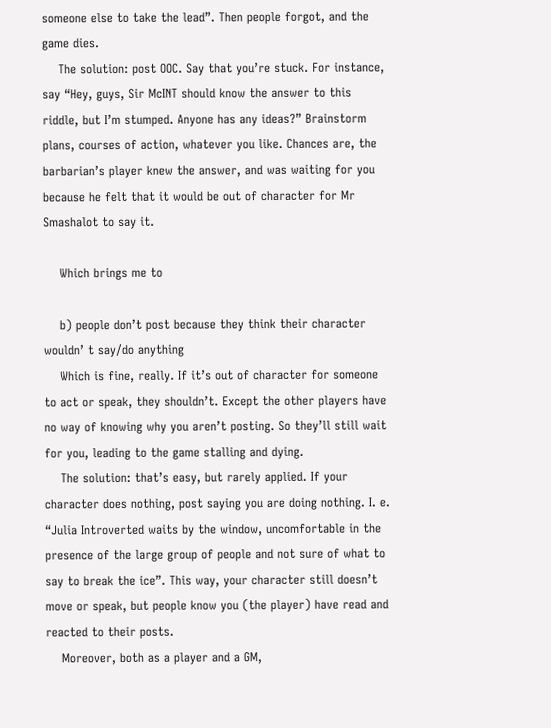someone else to take the lead”. Then people forgot, and the game dies.
    The solution: post OOC. Say that you’re stuck. For instance, say “Hey, guys, Sir McINT should know the answer to this riddle, but I’m stumped. Anyone has any ideas?” Brainstorm plans, courses of action, whatever you like. Chances are, the barbarian’s player knew the answer, and was waiting for you because he felt that it would be out of character for Mr Smashalot to say it.

    Which brings me to

    b) people don’t post because they think their character wouldn’ t say/do anything
    Which is fine, really. If it’s out of character for someone to act or speak, they shouldn’t. Except the other players have no way of knowing why you aren’t posting. So they’ll still wait for you, leading to the game stalling and dying.
    The solution: that’s easy, but rarely applied. If your character does nothing, post saying you are doing nothing. I. e. “Julia Introverted waits by the window, uncomfortable in the presence of the large group of people and not sure of what to say to break the ice”. This way, your character still doesn’t move or speak, but people know you (the player) have read and reacted to their posts.
    Moreover, both as a player and a GM,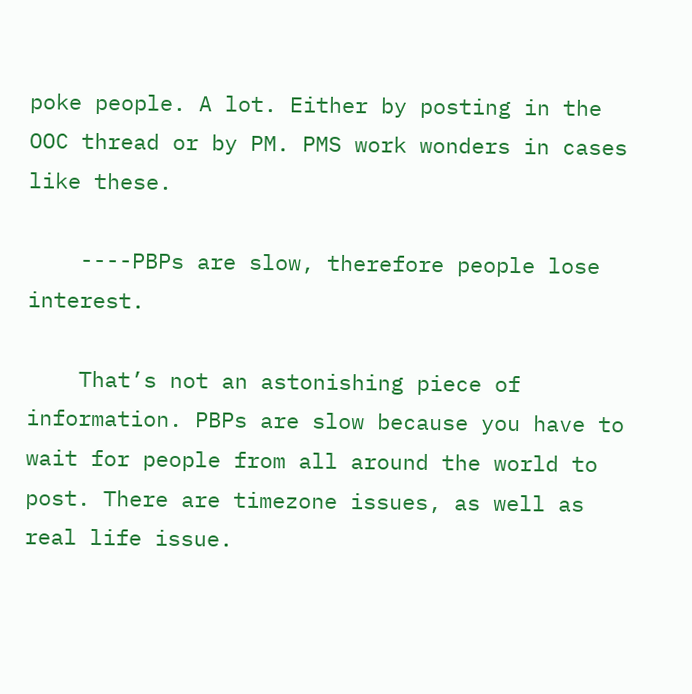poke people. A lot. Either by posting in the OOC thread or by PM. PMS work wonders in cases like these.

    ----PBPs are slow, therefore people lose interest.

    That’s not an astonishing piece of information. PBPs are slow because you have to wait for people from all around the world to post. There are timezone issues, as well as real life issue.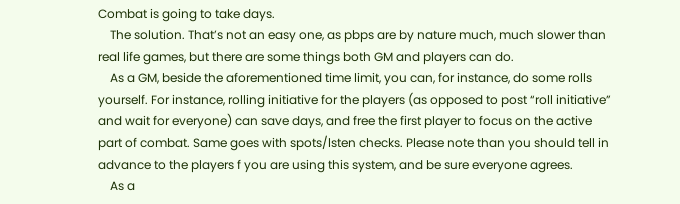Combat is going to take days.
    The solution. That’s not an easy one, as pbps are by nature much, much slower than real life games, but there are some things both GM and players can do.
    As a GM, beside the aforementioned time limit, you can, for instance, do some rolls yourself. For instance, rolling initiative for the players (as opposed to post “roll initiative” and wait for everyone) can save days, and free the first player to focus on the active part of combat. Same goes with spots/lsten checks. Please note than you should tell in advance to the players f you are using this system, and be sure everyone agrees.
    As a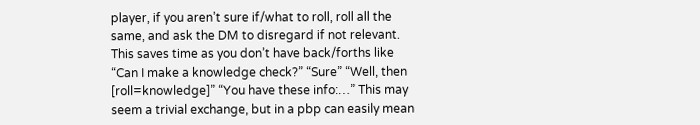player, if you aren’t sure if/what to roll, roll all the same, and ask the DM to disregard if not relevant. This saves time as you don’t have back/forths like “Can I make a knowledge check?” “Sure” “Well, then [roll=knowledge]” “You have these info:…” This may seem a trivial exchange, but in a pbp can easily mean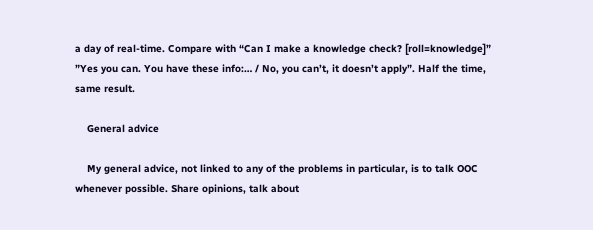a day of real-time. Compare with “Can I make a knowledge check? [roll=knowledge]” ”Yes you can. You have these info:… / No, you can’t, it doesn’t apply”. Half the time, same result.

    General advice

    My general advice, not linked to any of the problems in particular, is to talk OOC whenever possible. Share opinions, talk about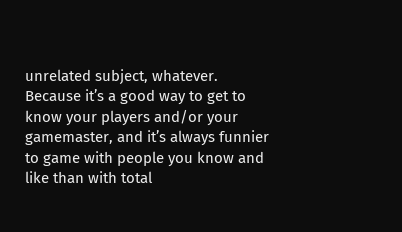unrelated subject, whatever. Because it’s a good way to get to know your players and/or your gamemaster, and it’s always funnier to game with people you know and like than with total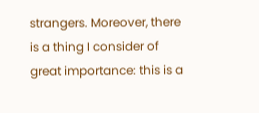strangers. Moreover, there is a thing I consider of great importance: this is a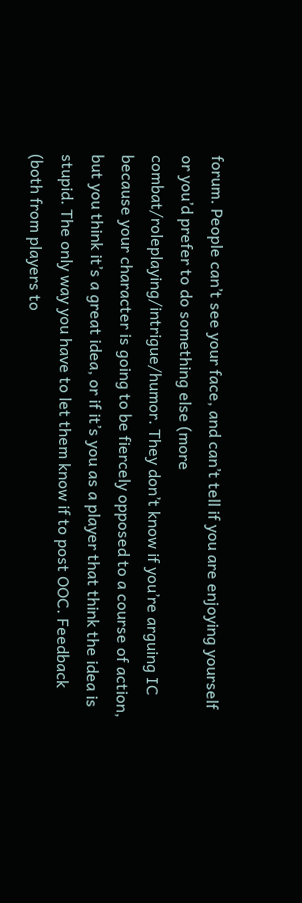forum. People can’t see your face, and can’t tell if you are enjoying yourself or you’d prefer to do something else (more combat/roleplaying/intrigue/humor. They don’t know if you’re arguing IC because your character is going to be fiercely opposed to a course of action, but you think it’s a great idea, or if it’s you as a player that think the idea is stupid. The only way you have to let them know if to post OOC. Feedback (both from players to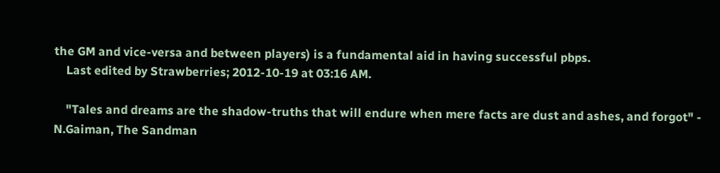the GM and vice-versa and between players) is a fundamental aid in having successful pbps.
    Last edited by Strawberries; 2012-10-19 at 03:16 AM.

    "Tales and dreams are the shadow-truths that will endure when mere facts are dust and ashes, and forgot" - N.Gaiman, The Sandman